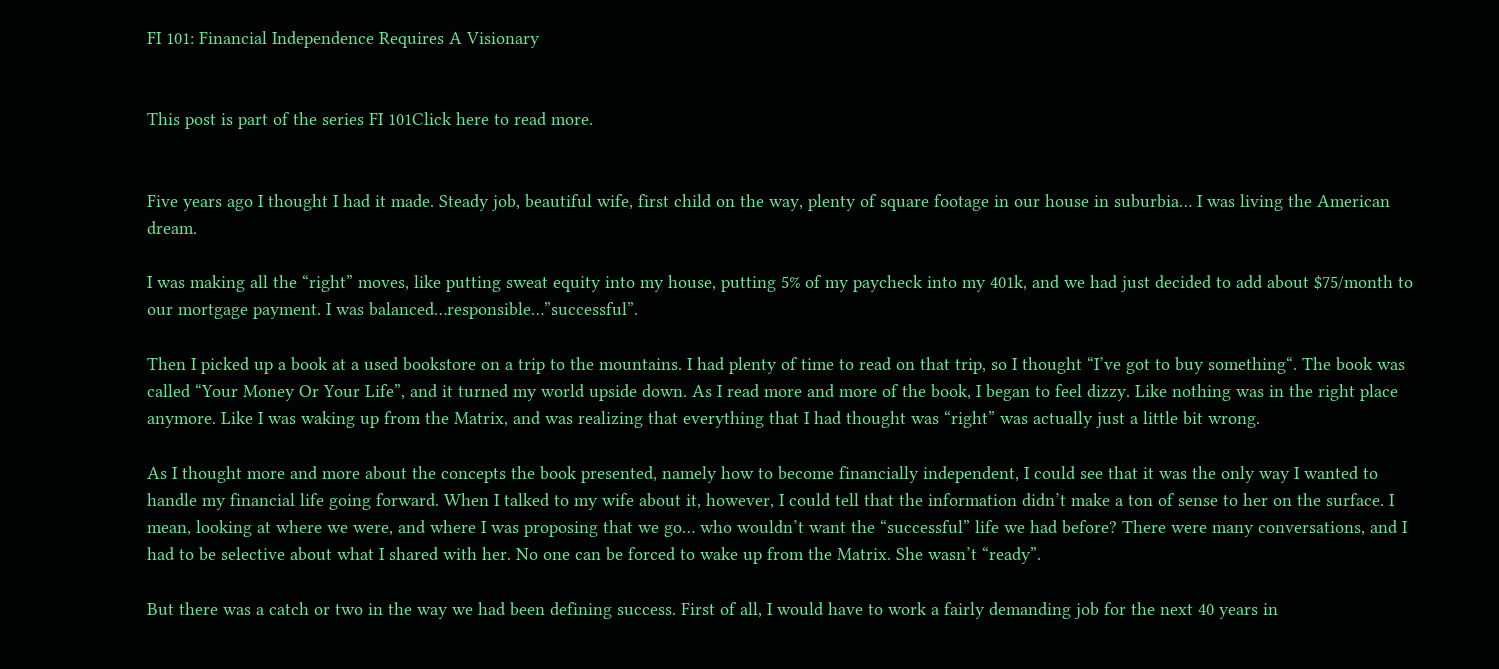FI 101: Financial Independence Requires A Visionary


This post is part of the series FI 101Click here to read more.


Five years ago I thought I had it made. Steady job, beautiful wife, first child on the way, plenty of square footage in our house in suburbia… I was living the American dream.

I was making all the “right” moves, like putting sweat equity into my house, putting 5% of my paycheck into my 401k, and we had just decided to add about $75/month to our mortgage payment. I was balanced…responsible…”successful”.

Then I picked up a book at a used bookstore on a trip to the mountains. I had plenty of time to read on that trip, so I thought “I’ve got to buy something“. The book was called “Your Money Or Your Life”, and it turned my world upside down. As I read more and more of the book, I began to feel dizzy. Like nothing was in the right place anymore. Like I was waking up from the Matrix, and was realizing that everything that I had thought was “right” was actually just a little bit wrong.

As I thought more and more about the concepts the book presented, namely how to become financially independent, I could see that it was the only way I wanted to handle my financial life going forward. When I talked to my wife about it, however, I could tell that the information didn’t make a ton of sense to her on the surface. I mean, looking at where we were, and where I was proposing that we go… who wouldn’t want the “successful” life we had before? There were many conversations, and I had to be selective about what I shared with her. No one can be forced to wake up from the Matrix. She wasn’t “ready”.

But there was a catch or two in the way we had been defining success. First of all, I would have to work a fairly demanding job for the next 40 years in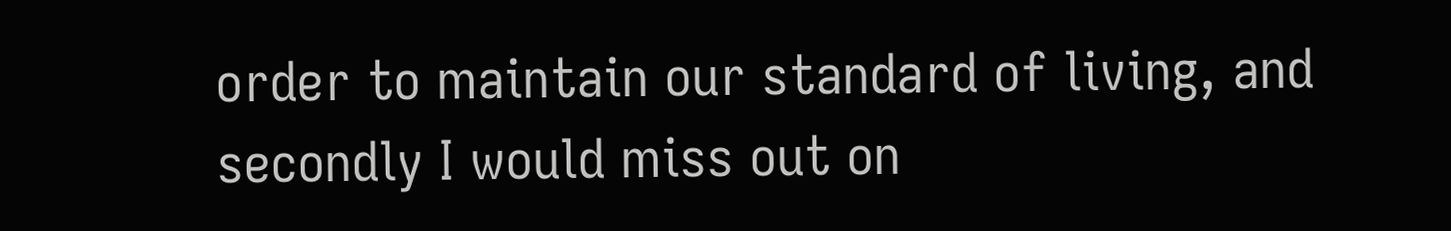order to maintain our standard of living, and secondly I would miss out on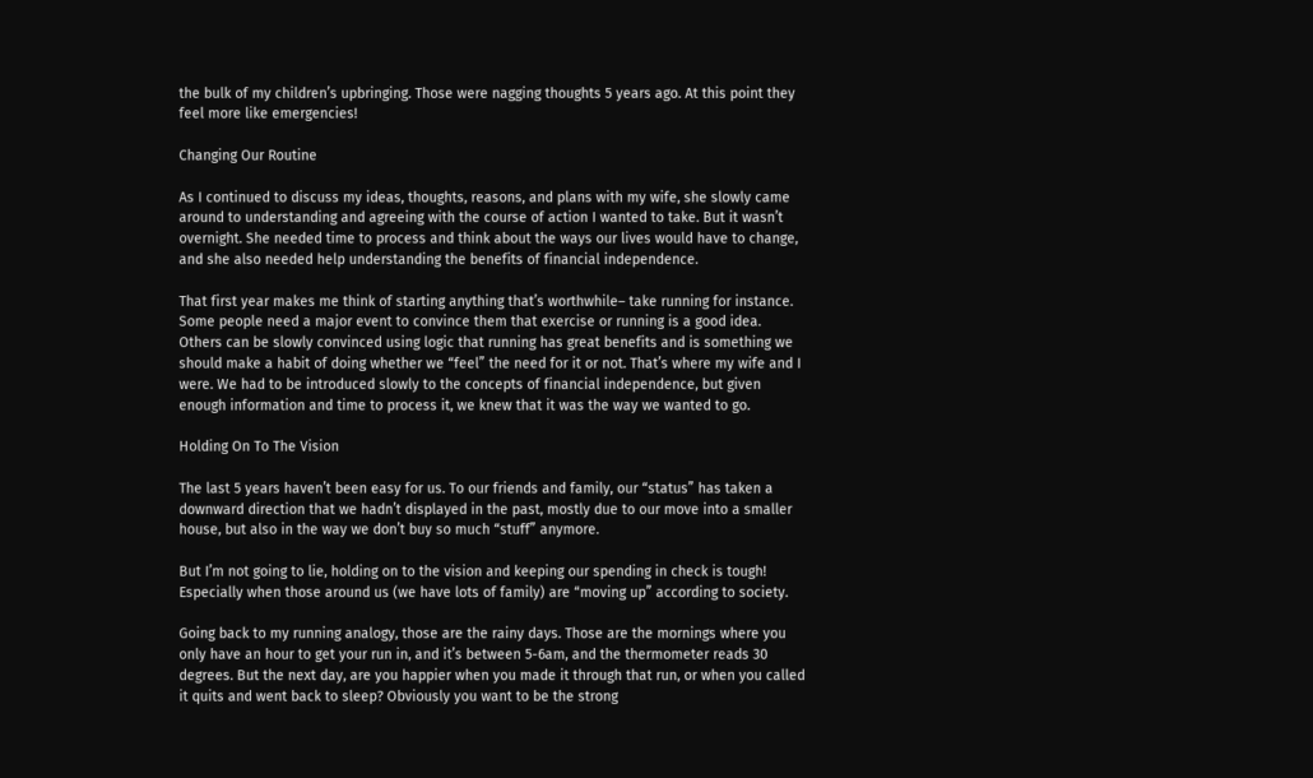the bulk of my children’s upbringing. Those were nagging thoughts 5 years ago. At this point they feel more like emergencies!

Changing Our Routine

As I continued to discuss my ideas, thoughts, reasons, and plans with my wife, she slowly came around to understanding and agreeing with the course of action I wanted to take. But it wasn’t overnight. She needed time to process and think about the ways our lives would have to change, and she also needed help understanding the benefits of financial independence.

That first year makes me think of starting anything that’s worthwhile– take running for instance. Some people need a major event to convince them that exercise or running is a good idea. Others can be slowly convinced using logic that running has great benefits and is something we should make a habit of doing whether we “feel” the need for it or not. That’s where my wife and I were. We had to be introduced slowly to the concepts of financial independence, but given enough information and time to process it, we knew that it was the way we wanted to go.

Holding On To The Vision

The last 5 years haven’t been easy for us. To our friends and family, our “status” has taken a downward direction that we hadn’t displayed in the past, mostly due to our move into a smaller house, but also in the way we don’t buy so much “stuff” anymore.

But I’m not going to lie, holding on to the vision and keeping our spending in check is tough! Especially when those around us (we have lots of family) are “moving up” according to society.

Going back to my running analogy, those are the rainy days. Those are the mornings where you only have an hour to get your run in, and it’s between 5-6am, and the thermometer reads 30 degrees. But the next day, are you happier when you made it through that run, or when you called it quits and went back to sleep? Obviously you want to be the strong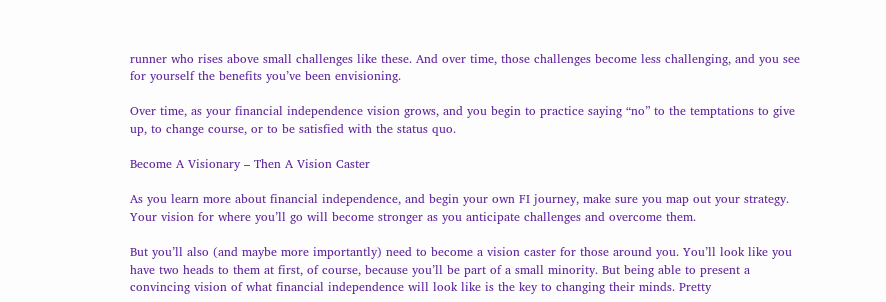runner who rises above small challenges like these. And over time, those challenges become less challenging, and you see for yourself the benefits you’ve been envisioning.

Over time, as your financial independence vision grows, and you begin to practice saying “no” to the temptations to give up, to change course, or to be satisfied with the status quo.

Become A Visionary – Then A Vision Caster

As you learn more about financial independence, and begin your own FI journey, make sure you map out your strategy. Your vision for where you’ll go will become stronger as you anticipate challenges and overcome them.

But you’ll also (and maybe more importantly) need to become a vision caster for those around you. You’ll look like you have two heads to them at first, of course, because you’ll be part of a small minority. But being able to present a convincing vision of what financial independence will look like is the key to changing their minds. Pretty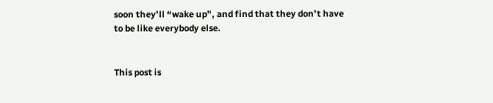soon they’ll “wake up”, and find that they don’t have to be like everybody else.


This post is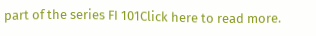part of the series FI 101Click here to read more.